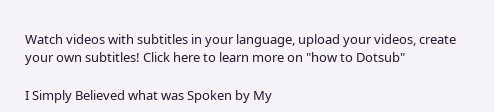Watch videos with subtitles in your language, upload your videos, create your own subtitles! Click here to learn more on "how to Dotsub"

I Simply Believed what was Spoken by My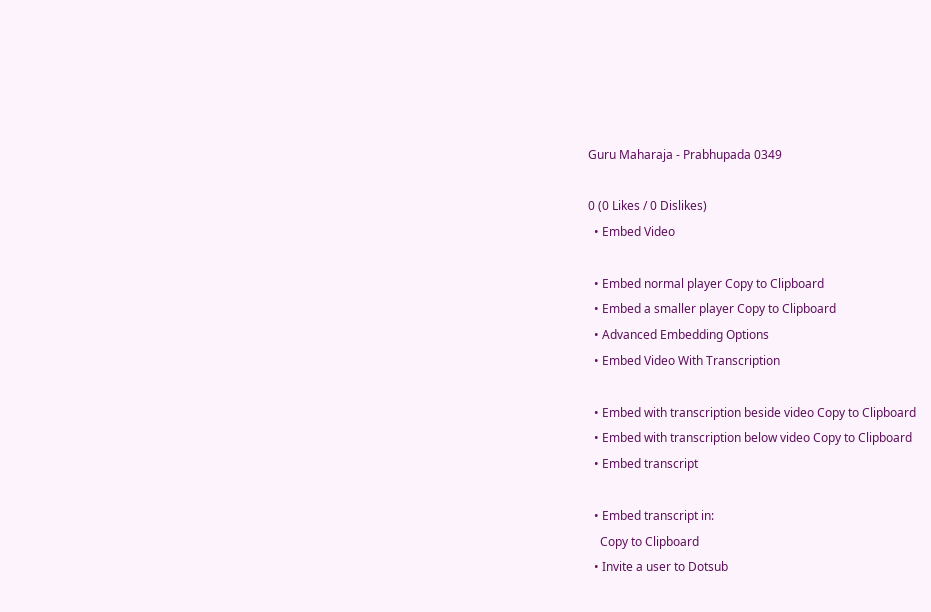Guru Maharaja - Prabhupada 0349

0 (0 Likes / 0 Dislikes)
  • Embed Video

  • Embed normal player Copy to Clipboard
  • Embed a smaller player Copy to Clipboard
  • Advanced Embedding Options
  • Embed Video With Transcription

  • Embed with transcription beside video Copy to Clipboard
  • Embed with transcription below video Copy to Clipboard
  • Embed transcript

  • Embed transcript in:
    Copy to Clipboard
  • Invite a user to Dotsub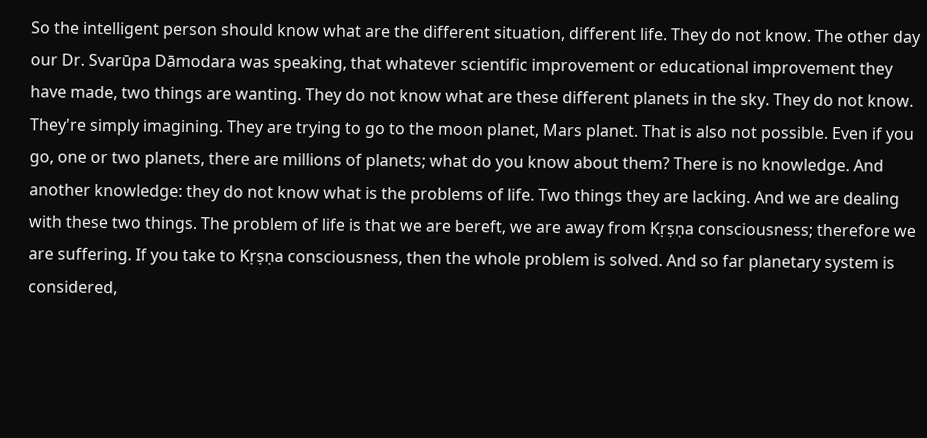So the intelligent person should know what are the different situation, different life. They do not know. The other day our Dr. Svarūpa Dāmodara was speaking, that whatever scientific improvement or educational improvement they have made, two things are wanting. They do not know what are these different planets in the sky. They do not know. They're simply imagining. They are trying to go to the moon planet, Mars planet. That is also not possible. Even if you go, one or two planets, there are millions of planets; what do you know about them? There is no knowledge. And another knowledge: they do not know what is the problems of life. Two things they are lacking. And we are dealing with these two things. The problem of life is that we are bereft, we are away from Kṛṣṇa consciousness; therefore we are suffering. If you take to Kṛṣṇa consciousness, then the whole problem is solved. And so far planetary system is considered,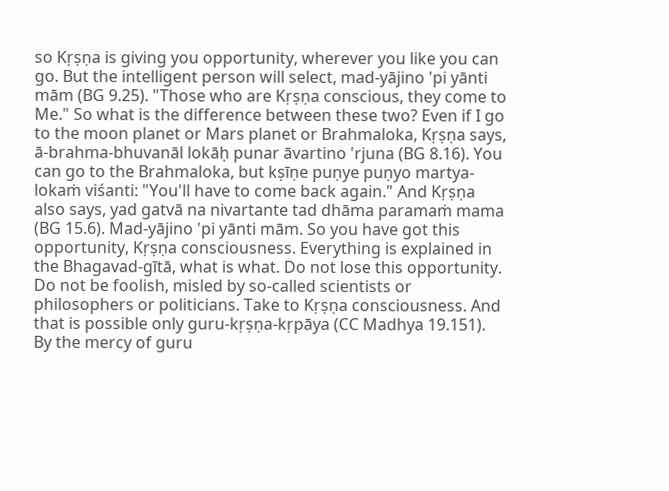so Kṛṣṇa is giving you opportunity, wherever you like you can go. But the intelligent person will select, mad-yājino 'pi yānti mām (BG 9.25). "Those who are Kṛṣṇa conscious, they come to Me." So what is the difference between these two? Even if I go to the moon planet or Mars planet or Brahmaloka, Kṛṣṇa says, ā-brahma-bhuvanāl lokāḥ punar āvartino 'rjuna (BG 8.16). You can go to the Brahmaloka, but kṣīṇe puṇye puṇyo martya-lokaṁ viśanti: "You'll have to come back again." And Kṛṣṇa also says, yad gatvā na nivartante tad dhāma paramaṁ mama (BG 15.6). Mad-yājino 'pi yānti mām. So you have got this opportunity, Kṛṣṇa consciousness. Everything is explained in the Bhagavad-gītā, what is what. Do not lose this opportunity. Do not be foolish, misled by so-called scientists or philosophers or politicians. Take to Kṛṣṇa consciousness. And that is possible only guru-kṛṣṇa-kṛpāya (CC Madhya 19.151). By the mercy of guru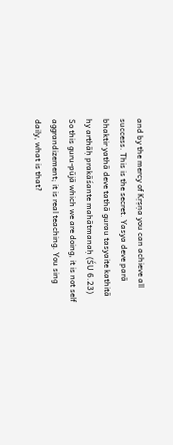and by the mercy of Kṛṣṇa you can achieve all success. This is the secret. Yasya deve parā bhaktir yathā deve tathā gurau tasyaite kathitā hy arthāḥ prakāśante mahātmanaḥ (ŚU 6.23) So this guru-pūjā which we are doing, it is not self aggrandizement; it is real teaching. You sing daily, what is that?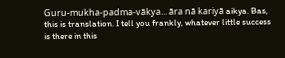Guru-mukha-padma-vākya... āra nā kariyā aikya. Bas, this is translation. I tell you frankly, whatever little success is there in this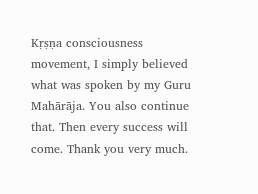Kṛṣṇa consciousness movement, I simply believed what was spoken by my Guru Mahārāja. You also continue that. Then every success will come. Thank you very much.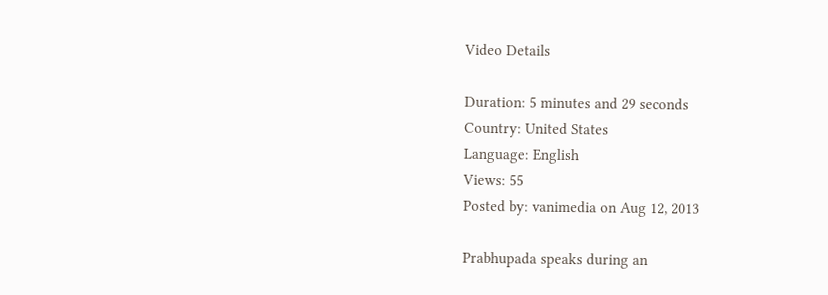Video Details

Duration: 5 minutes and 29 seconds
Country: United States
Language: English
Views: 55
Posted by: vanimedia on Aug 12, 2013

Prabhupada speaks during an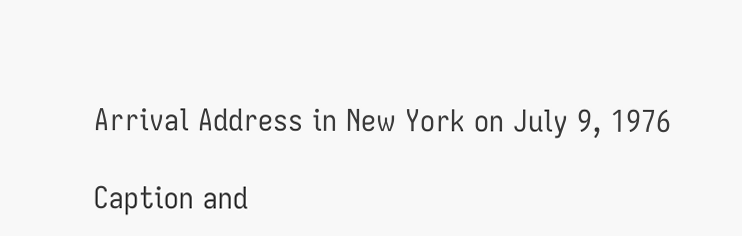Arrival Address in New York on July 9, 1976

Caption and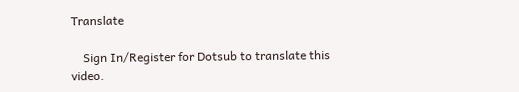Translate

    Sign In/Register for Dotsub to translate this video.